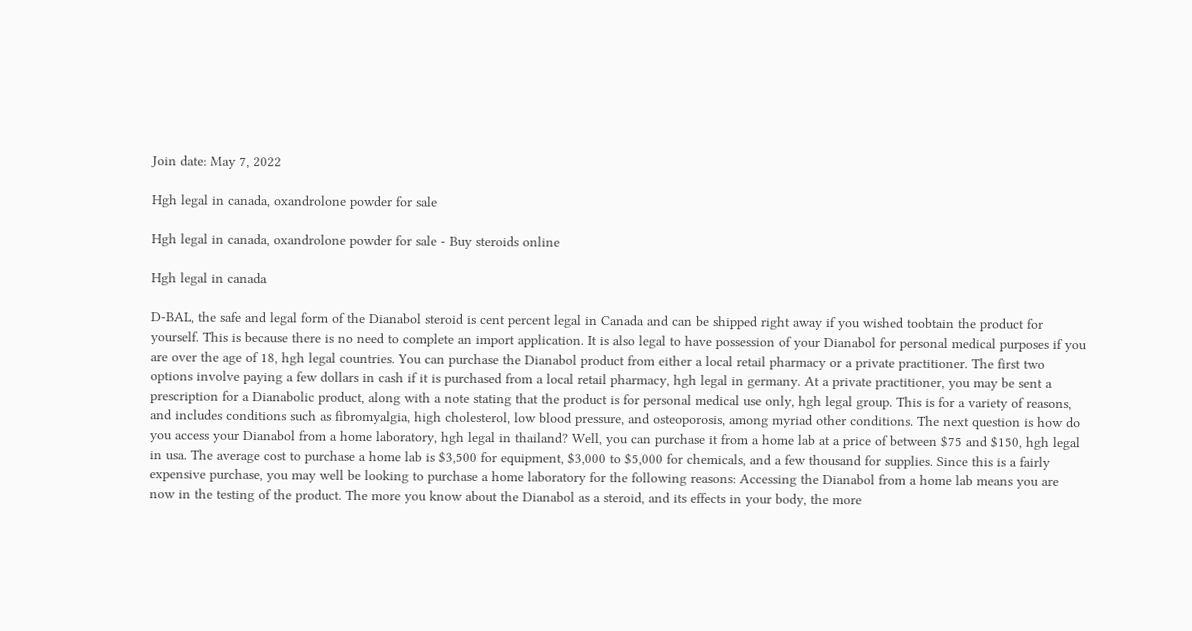Join date: May 7, 2022

Hgh legal in canada, oxandrolone powder for sale

Hgh legal in canada, oxandrolone powder for sale - Buy steroids online

Hgh legal in canada

D-BAL, the safe and legal form of the Dianabol steroid is cent percent legal in Canada and can be shipped right away if you wished toobtain the product for yourself. This is because there is no need to complete an import application. It is also legal to have possession of your Dianabol for personal medical purposes if you are over the age of 18, hgh legal countries. You can purchase the Dianabol product from either a local retail pharmacy or a private practitioner. The first two options involve paying a few dollars in cash if it is purchased from a local retail pharmacy, hgh legal in germany. At a private practitioner, you may be sent a prescription for a Dianabolic product, along with a note stating that the product is for personal medical use only, hgh legal group. This is for a variety of reasons, and includes conditions such as fibromyalgia, high cholesterol, low blood pressure, and osteoporosis, among myriad other conditions. The next question is how do you access your Dianabol from a home laboratory, hgh legal in thailand? Well, you can purchase it from a home lab at a price of between $75 and $150, hgh legal in usa. The average cost to purchase a home lab is $3,500 for equipment, $3,000 to $5,000 for chemicals, and a few thousand for supplies. Since this is a fairly expensive purchase, you may well be looking to purchase a home laboratory for the following reasons: Accessing the Dianabol from a home lab means you are now in the testing of the product. The more you know about the Dianabol as a steroid, and its effects in your body, the more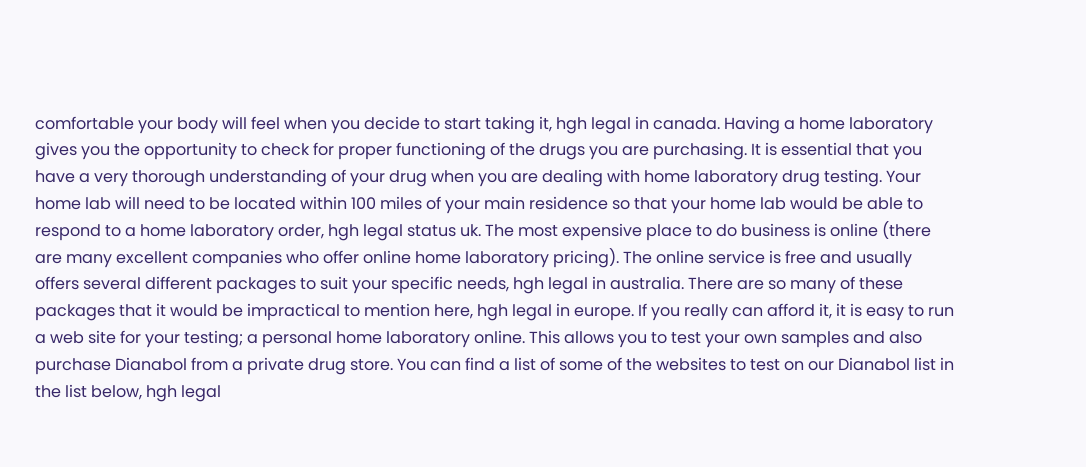comfortable your body will feel when you decide to start taking it, hgh legal in canada. Having a home laboratory gives you the opportunity to check for proper functioning of the drugs you are purchasing. It is essential that you have a very thorough understanding of your drug when you are dealing with home laboratory drug testing. Your home lab will need to be located within 100 miles of your main residence so that your home lab would be able to respond to a home laboratory order, hgh legal status uk. The most expensive place to do business is online (there are many excellent companies who offer online home laboratory pricing). The online service is free and usually offers several different packages to suit your specific needs, hgh legal in australia. There are so many of these packages that it would be impractical to mention here, hgh legal in europe. If you really can afford it, it is easy to run a web site for your testing; a personal home laboratory online. This allows you to test your own samples and also purchase Dianabol from a private drug store. You can find a list of some of the websites to test on our Dianabol list in the list below, hgh legal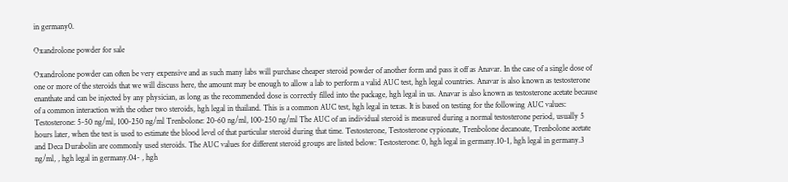in germany0.

Oxandrolone powder for sale

Oxandrolone powder can often be very expensive and as such many labs will purchase cheaper steroid powder of another form and pass it off as Anavar. In the case of a single dose of one or more of the steroids that we will discuss here, the amount may be enough to allow a lab to perform a valid AUC test, hgh legal countries. Anavar is also known as testosterone enanthate and can be injected by any physician, as long as the recommended dose is correctly filled into the package, hgh legal in us. Anavar is also known as testosterone acetate because of a common interaction with the other two steroids, hgh legal in thailand. This is a common AUC test, hgh legal in texas. It is based on testing for the following AUC values: Testosterone: 5-50 ng/ml, 100-250 ng/ml Trenbolone: 20-60 ng/ml, 100-250 ng/ml The AUC of an individual steroid is measured during a normal testosterone period, usually 5 hours later, when the test is used to estimate the blood level of that particular steroid during that time. Testosterone, Testosterone cypionate, Trenbolone decanoate, Trenbolone acetate and Deca Durabolin are commonly used steroids. The AUC values for different steroid groups are listed below: Testosterone: 0, hgh legal in germany.10-1, hgh legal in germany.3 ng/ml, , hgh legal in germany.04- , hgh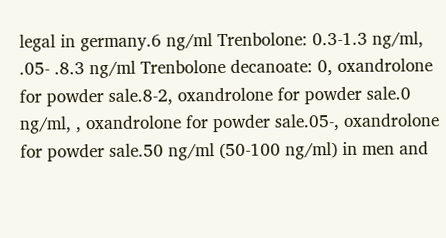legal in germany.6 ng/ml Trenbolone: 0.3-1.3 ng/ml, .05- .8.3 ng/ml Trenbolone decanoate: 0, oxandrolone for powder sale.8-2, oxandrolone for powder sale.0 ng/ml, , oxandrolone for powder sale.05-, oxandrolone for powder sale.50 ng/ml (50-100 ng/ml) in men and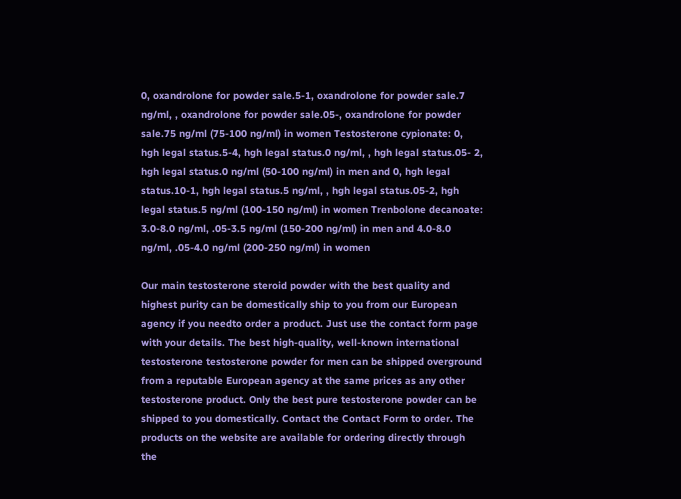0, oxandrolone for powder sale.5-1, oxandrolone for powder sale.7 ng/ml, , oxandrolone for powder sale.05-, oxandrolone for powder sale.75 ng/ml (75-100 ng/ml) in women Testosterone cypionate: 0, hgh legal status.5-4, hgh legal status.0 ng/ml, , hgh legal status.05- 2, hgh legal status.0 ng/ml (50-100 ng/ml) in men and 0, hgh legal status.10-1, hgh legal status.5 ng/ml, , hgh legal status.05-2, hgh legal status.5 ng/ml (100-150 ng/ml) in women Trenbolone decanoate: 3.0-8.0 ng/ml, .05-3.5 ng/ml (150-200 ng/ml) in men and 4.0-8.0 ng/ml, .05-4.0 ng/ml (200-250 ng/ml) in women

Our main testosterone steroid powder with the best quality and highest purity can be domestically ship to you from our European agency if you needto order a product. Just use the contact form page with your details. The best high-quality, well-known international testosterone testosterone powder for men can be shipped overground from a reputable European agency at the same prices as any other testosterone product. Only the best pure testosterone powder can be shipped to you domestically. Contact the Contact Form to order. The products on the website are available for ordering directly through the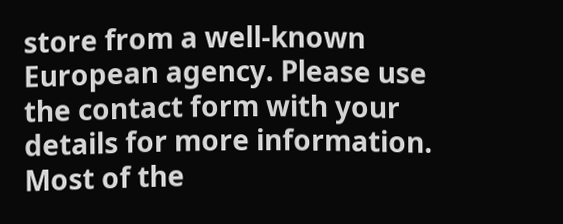store from a well-known European agency. Please use the contact form with your details for more information. Most of the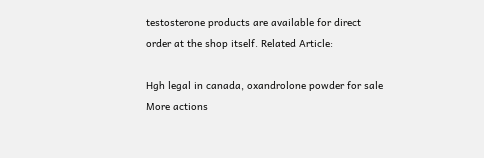testosterone products are available for direct order at the shop itself. Related Article:

Hgh legal in canada, oxandrolone powder for sale
More actions